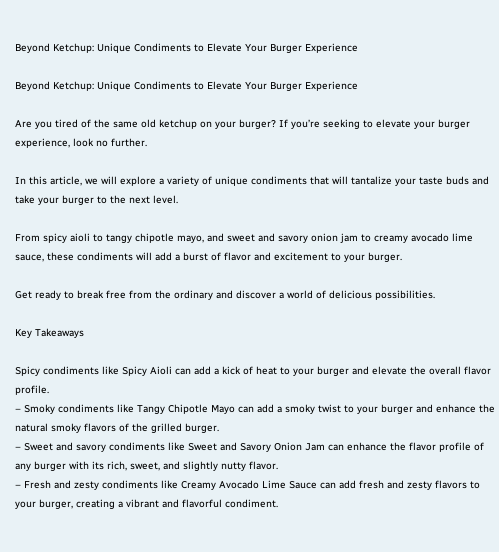Beyond Ketchup: Unique Condiments to Elevate Your Burger Experience

Beyond Ketchup: Unique Condiments to Elevate Your Burger Experience

Are you tired of the same old ketchup on your burger? If you’re seeking to elevate your burger experience, look no further.

In this article, we will explore a variety of unique condiments that will tantalize your taste buds and take your burger to the next level.

From spicy aioli to tangy chipotle mayo, and sweet and savory onion jam to creamy avocado lime sauce, these condiments will add a burst of flavor and excitement to your burger.

Get ready to break free from the ordinary and discover a world of delicious possibilities.

Key Takeaways

Spicy condiments like Spicy Aioli can add a kick of heat to your burger and elevate the overall flavor profile.
– Smoky condiments like Tangy Chipotle Mayo can add a smoky twist to your burger and enhance the natural smoky flavors of the grilled burger.
– Sweet and savory condiments like Sweet and Savory Onion Jam can enhance the flavor profile of any burger with its rich, sweet, and slightly nutty flavor.
– Fresh and zesty condiments like Creamy Avocado Lime Sauce can add fresh and zesty flavors to your burger, creating a vibrant and flavorful condiment.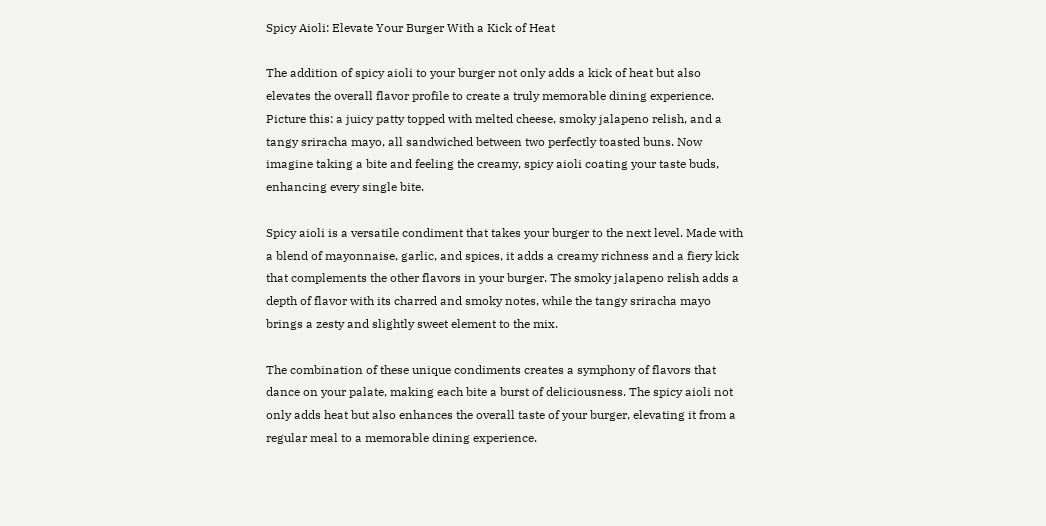Spicy Aioli: Elevate Your Burger With a Kick of Heat

The addition of spicy aioli to your burger not only adds a kick of heat but also elevates the overall flavor profile to create a truly memorable dining experience. Picture this: a juicy patty topped with melted cheese, smoky jalapeno relish, and a tangy sriracha mayo, all sandwiched between two perfectly toasted buns. Now imagine taking a bite and feeling the creamy, spicy aioli coating your taste buds, enhancing every single bite.

Spicy aioli is a versatile condiment that takes your burger to the next level. Made with a blend of mayonnaise, garlic, and spices, it adds a creamy richness and a fiery kick that complements the other flavors in your burger. The smoky jalapeno relish adds a depth of flavor with its charred and smoky notes, while the tangy sriracha mayo brings a zesty and slightly sweet element to the mix.

The combination of these unique condiments creates a symphony of flavors that dance on your palate, making each bite a burst of deliciousness. The spicy aioli not only adds heat but also enhances the overall taste of your burger, elevating it from a regular meal to a memorable dining experience.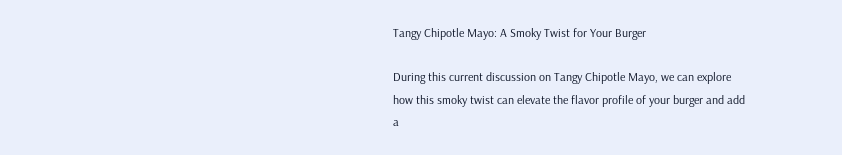Tangy Chipotle Mayo: A Smoky Twist for Your Burger

During this current discussion on Tangy Chipotle Mayo, we can explore how this smoky twist can elevate the flavor profile of your burger and add a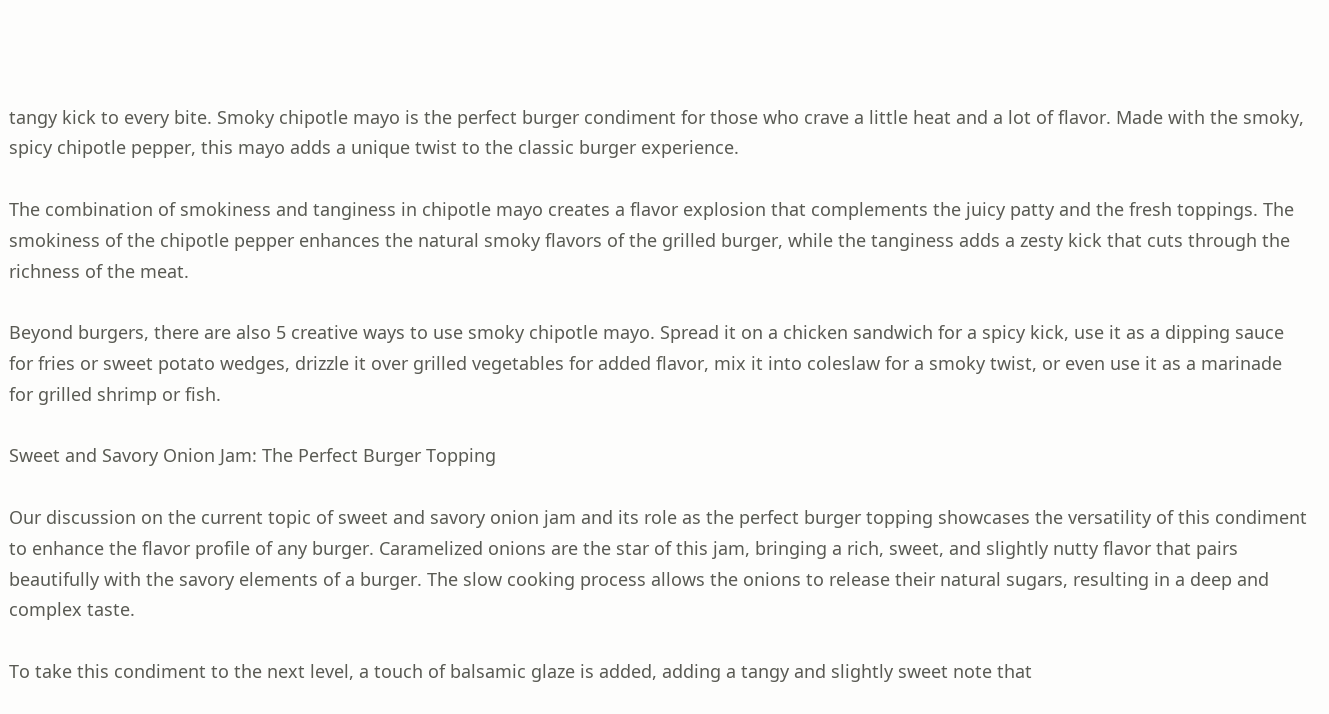tangy kick to every bite. Smoky chipotle mayo is the perfect burger condiment for those who crave a little heat and a lot of flavor. Made with the smoky, spicy chipotle pepper, this mayo adds a unique twist to the classic burger experience.

The combination of smokiness and tanginess in chipotle mayo creates a flavor explosion that complements the juicy patty and the fresh toppings. The smokiness of the chipotle pepper enhances the natural smoky flavors of the grilled burger, while the tanginess adds a zesty kick that cuts through the richness of the meat.

Beyond burgers, there are also 5 creative ways to use smoky chipotle mayo. Spread it on a chicken sandwich for a spicy kick, use it as a dipping sauce for fries or sweet potato wedges, drizzle it over grilled vegetables for added flavor, mix it into coleslaw for a smoky twist, or even use it as a marinade for grilled shrimp or fish.

Sweet and Savory Onion Jam: The Perfect Burger Topping

Our discussion on the current topic of sweet and savory onion jam and its role as the perfect burger topping showcases the versatility of this condiment to enhance the flavor profile of any burger. Caramelized onions are the star of this jam, bringing a rich, sweet, and slightly nutty flavor that pairs beautifully with the savory elements of a burger. The slow cooking process allows the onions to release their natural sugars, resulting in a deep and complex taste.

To take this condiment to the next level, a touch of balsamic glaze is added, adding a tangy and slightly sweet note that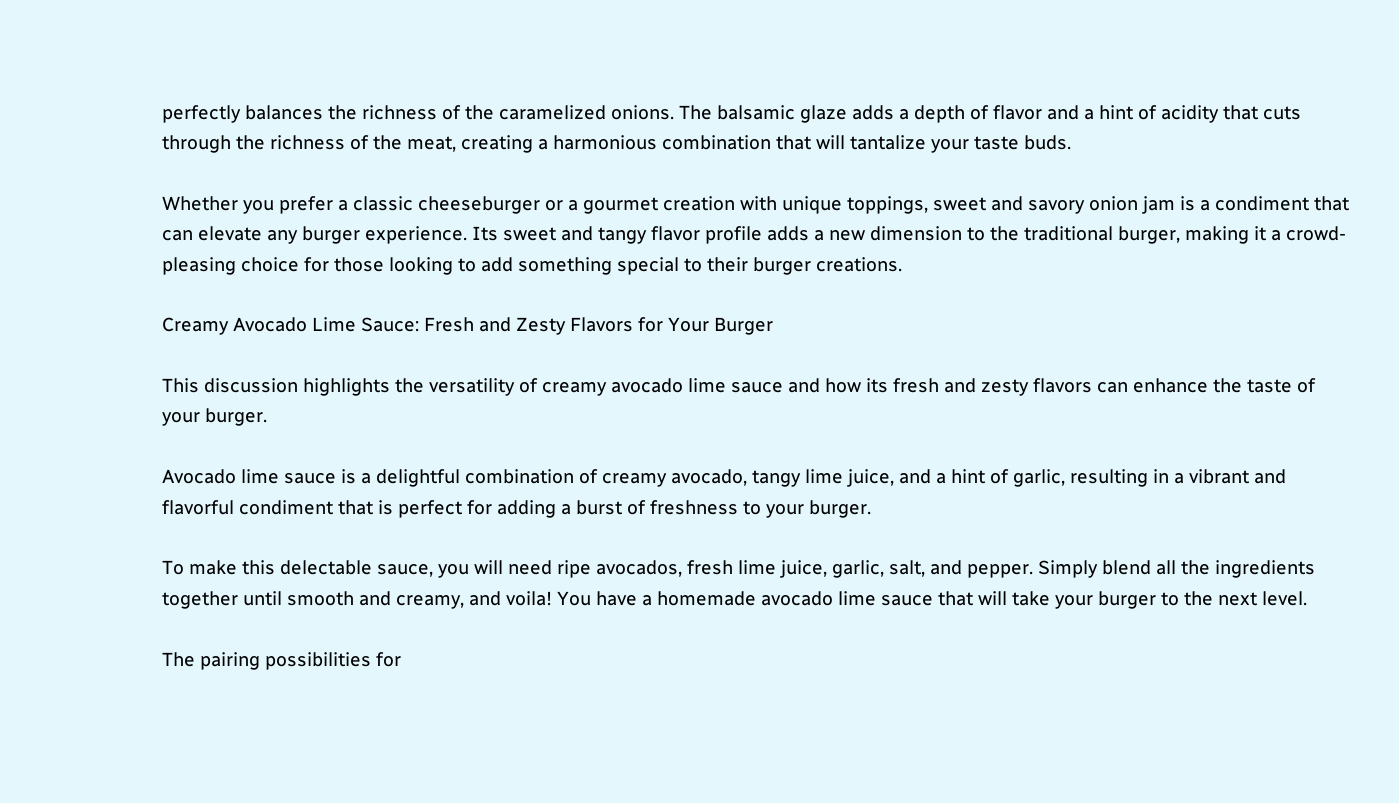perfectly balances the richness of the caramelized onions. The balsamic glaze adds a depth of flavor and a hint of acidity that cuts through the richness of the meat, creating a harmonious combination that will tantalize your taste buds.

Whether you prefer a classic cheeseburger or a gourmet creation with unique toppings, sweet and savory onion jam is a condiment that can elevate any burger experience. Its sweet and tangy flavor profile adds a new dimension to the traditional burger, making it a crowd-pleasing choice for those looking to add something special to their burger creations.

Creamy Avocado Lime Sauce: Fresh and Zesty Flavors for Your Burger

This discussion highlights the versatility of creamy avocado lime sauce and how its fresh and zesty flavors can enhance the taste of your burger.

Avocado lime sauce is a delightful combination of creamy avocado, tangy lime juice, and a hint of garlic, resulting in a vibrant and flavorful condiment that is perfect for adding a burst of freshness to your burger.

To make this delectable sauce, you will need ripe avocados, fresh lime juice, garlic, salt, and pepper. Simply blend all the ingredients together until smooth and creamy, and voila! You have a homemade avocado lime sauce that will take your burger to the next level.

The pairing possibilities for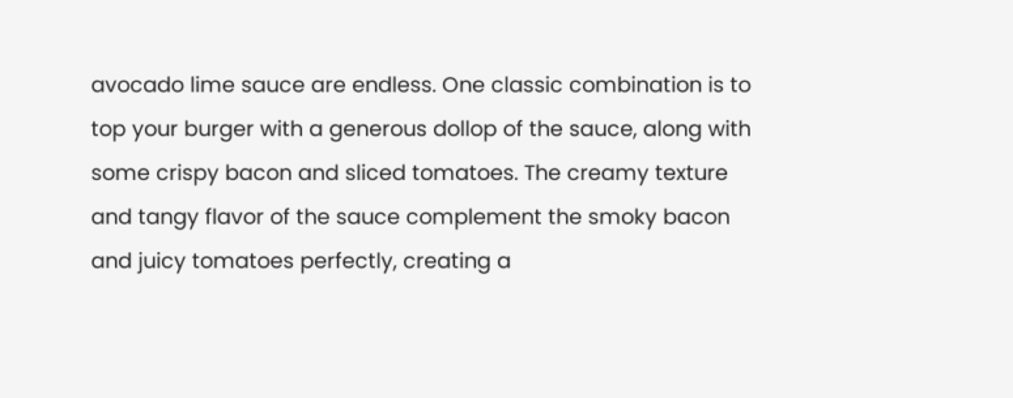avocado lime sauce are endless. One classic combination is to top your burger with a generous dollop of the sauce, along with some crispy bacon and sliced tomatoes. The creamy texture and tangy flavor of the sauce complement the smoky bacon and juicy tomatoes perfectly, creating a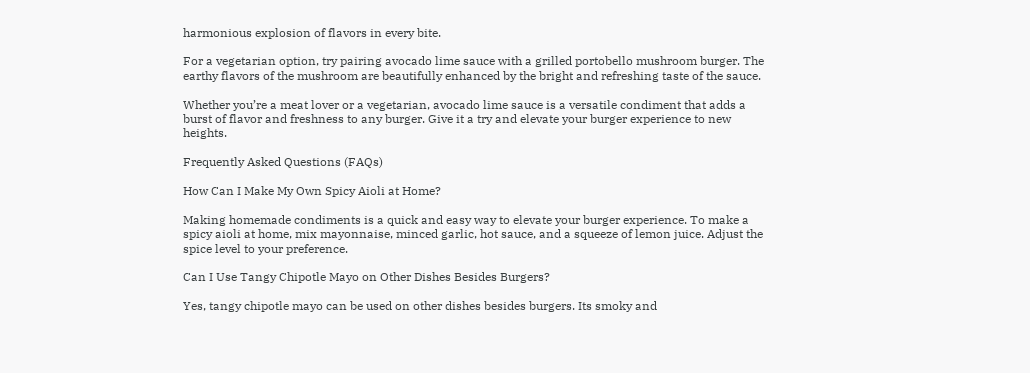harmonious explosion of flavors in every bite.

For a vegetarian option, try pairing avocado lime sauce with a grilled portobello mushroom burger. The earthy flavors of the mushroom are beautifully enhanced by the bright and refreshing taste of the sauce.

Whether you’re a meat lover or a vegetarian, avocado lime sauce is a versatile condiment that adds a burst of flavor and freshness to any burger. Give it a try and elevate your burger experience to new heights.

Frequently Asked Questions (FAQs)

How Can I Make My Own Spicy Aioli at Home?

Making homemade condiments is a quick and easy way to elevate your burger experience. To make a spicy aioli at home, mix mayonnaise, minced garlic, hot sauce, and a squeeze of lemon juice. Adjust the spice level to your preference.

Can I Use Tangy Chipotle Mayo on Other Dishes Besides Burgers?

Yes, tangy chipotle mayo can be used on other dishes besides burgers. Its smoky and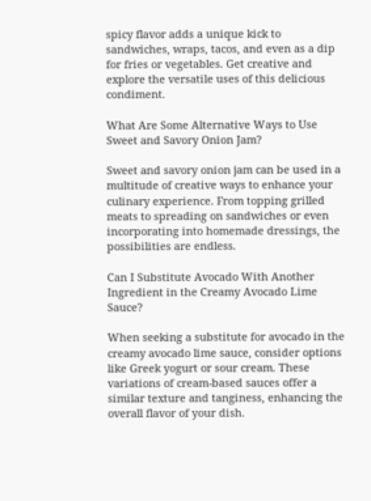spicy flavor adds a unique kick to sandwiches, wraps, tacos, and even as a dip for fries or vegetables. Get creative and explore the versatile uses of this delicious condiment.

What Are Some Alternative Ways to Use Sweet and Savory Onion Jam?

Sweet and savory onion jam can be used in a multitude of creative ways to enhance your culinary experience. From topping grilled meats to spreading on sandwiches or even incorporating into homemade dressings, the possibilities are endless.

Can I Substitute Avocado With Another Ingredient in the Creamy Avocado Lime Sauce?

When seeking a substitute for avocado in the creamy avocado lime sauce, consider options like Greek yogurt or sour cream. These variations of cream-based sauces offer a similar texture and tanginess, enhancing the overall flavor of your dish.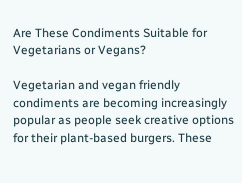Are These Condiments Suitable for Vegetarians or Vegans?

Vegetarian and vegan friendly condiments are becoming increasingly popular as people seek creative options for their plant-based burgers. These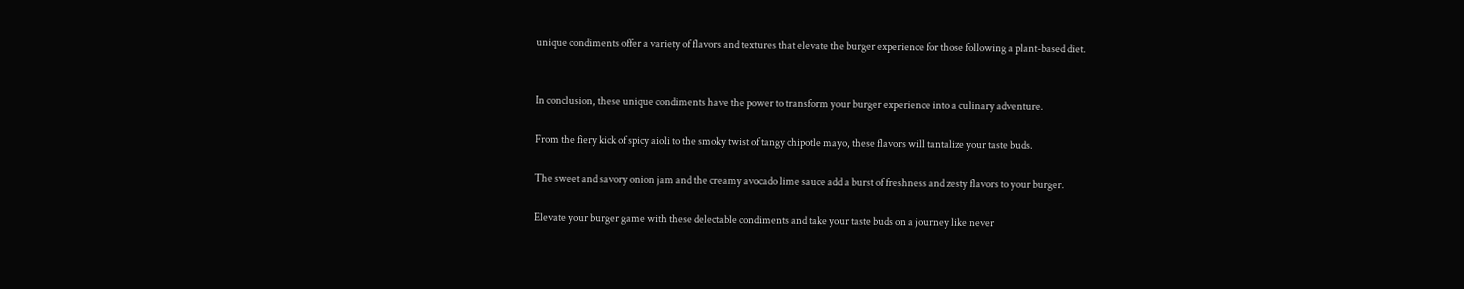unique condiments offer a variety of flavors and textures that elevate the burger experience for those following a plant-based diet.


In conclusion, these unique condiments have the power to transform your burger experience into a culinary adventure.

From the fiery kick of spicy aioli to the smoky twist of tangy chipotle mayo, these flavors will tantalize your taste buds.

The sweet and savory onion jam and the creamy avocado lime sauce add a burst of freshness and zesty flavors to your burger.

Elevate your burger game with these delectable condiments and take your taste buds on a journey like never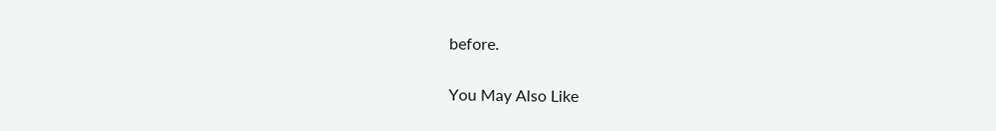before.

You May Also Like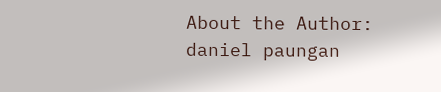About the Author: daniel paungan